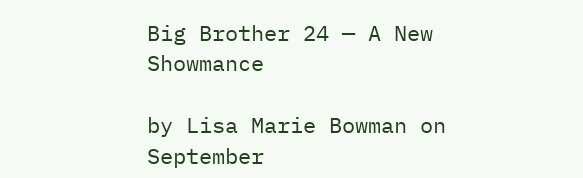Big Brother 24 — A New Showmance

by Lisa Marie Bowman on September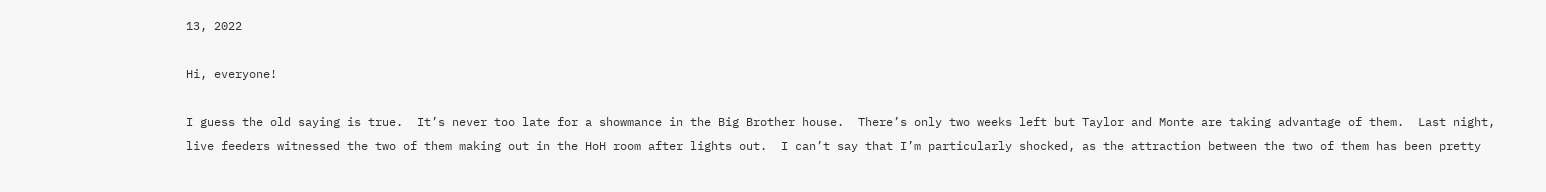13, 2022

Hi, everyone!

I guess the old saying is true.  It’s never too late for a showmance in the Big Brother house.  There’s only two weeks left but Taylor and Monte are taking advantage of them.  Last night, live feeders witnessed the two of them making out in the HoH room after lights out.  I can’t say that I’m particularly shocked, as the attraction between the two of them has been pretty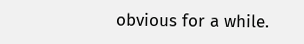obvious for a while.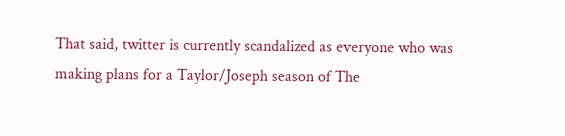That said, twitter is currently scandalized as everyone who was making plans for a Taylor/Joseph season of The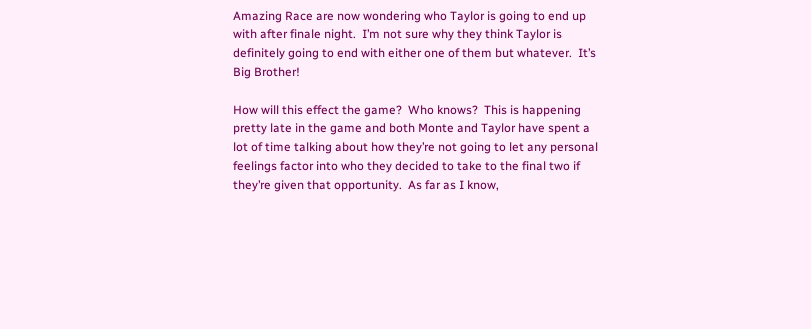Amazing Race are now wondering who Taylor is going to end up with after finale night.  I’m not sure why they think Taylor is definitely going to end with either one of them but whatever.  It’s Big Brother!

How will this effect the game?  Who knows?  This is happening pretty late in the game and both Monte and Taylor have spent a lot of time talking about how they’re not going to let any personal feelings factor into who they decided to take to the final two if they’re given that opportunity.  As far as I know,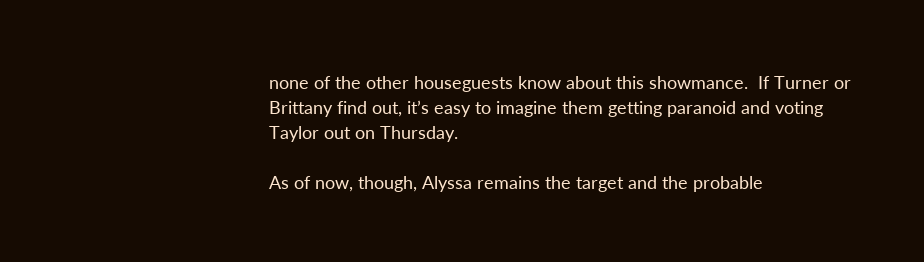none of the other houseguests know about this showmance.  If Turner or Brittany find out, it’s easy to imagine them getting paranoid and voting Taylor out on Thursday.

As of now, though, Alyssa remains the target and the probable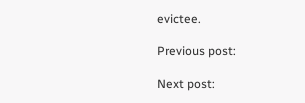evictee.

Previous post:

Next post: